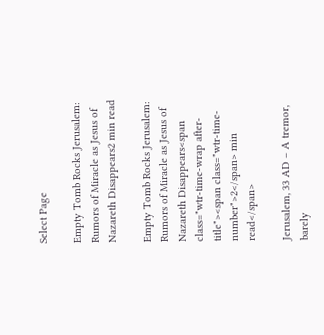Select Page

Empty Tomb Rocks Jerusalem: Rumors of Miracle as Jesus of Nazareth Disappears2 min read

Empty Tomb Rocks Jerusalem: Rumors of Miracle as Jesus of Nazareth Disappears<span class="wtr-time-wrap after-title"><span class="wtr-time-number">2</span> min read</span>

Jerusalem, 33 AD – A tremor, barely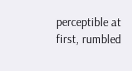perceptible at first, rumbled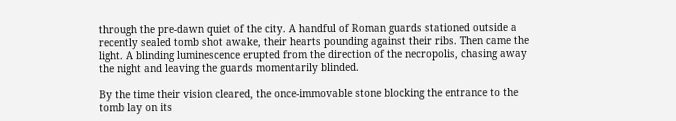through the pre-dawn quiet of the city. A handful of Roman guards stationed outside a recently sealed tomb shot awake, their hearts pounding against their ribs. Then came the light. A blinding luminescence erupted from the direction of the necropolis, chasing away the night and leaving the guards momentarily blinded.

By the time their vision cleared, the once-immovable stone blocking the entrance to the tomb lay on its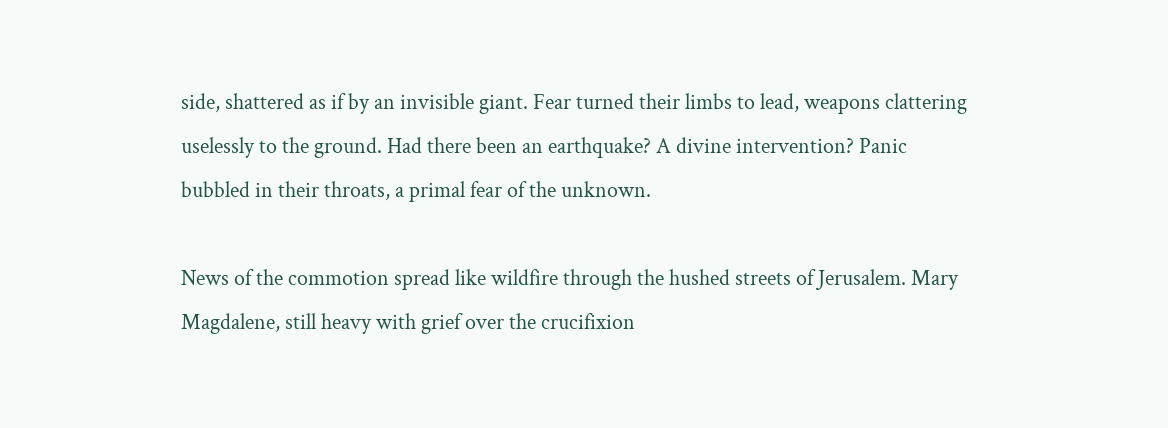side, shattered as if by an invisible giant. Fear turned their limbs to lead, weapons clattering uselessly to the ground. Had there been an earthquake? A divine intervention? Panic bubbled in their throats, a primal fear of the unknown.

News of the commotion spread like wildfire through the hushed streets of Jerusalem. Mary Magdalene, still heavy with grief over the crucifixion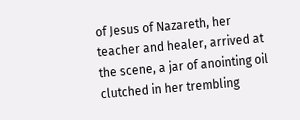of Jesus of Nazareth, her teacher and healer, arrived at the scene, a jar of anointing oil clutched in her trembling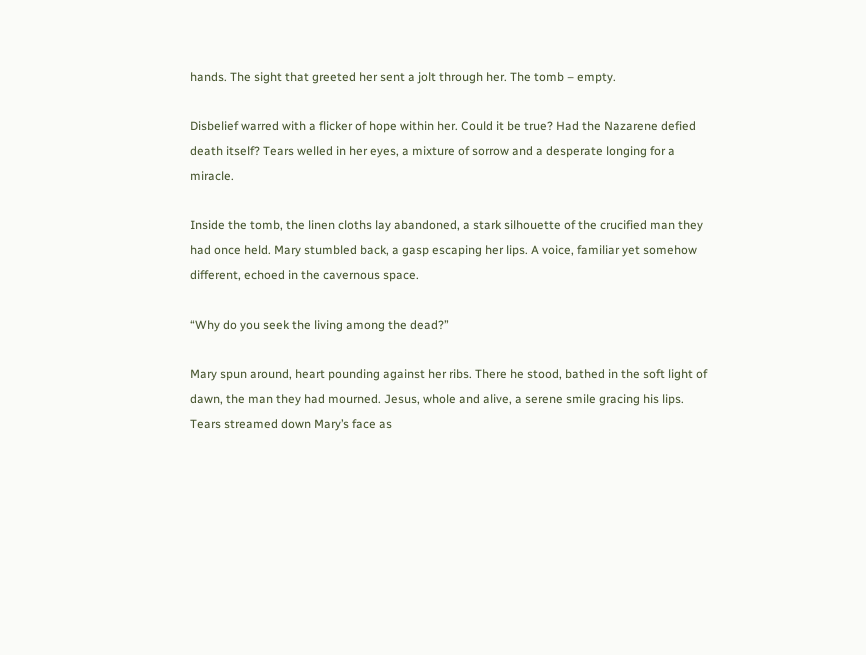hands. The sight that greeted her sent a jolt through her. The tomb – empty.

Disbelief warred with a flicker of hope within her. Could it be true? Had the Nazarene defied death itself? Tears welled in her eyes, a mixture of sorrow and a desperate longing for a miracle.

Inside the tomb, the linen cloths lay abandoned, a stark silhouette of the crucified man they had once held. Mary stumbled back, a gasp escaping her lips. A voice, familiar yet somehow different, echoed in the cavernous space.

“Why do you seek the living among the dead?”

Mary spun around, heart pounding against her ribs. There he stood, bathed in the soft light of dawn, the man they had mourned. Jesus, whole and alive, a serene smile gracing his lips. Tears streamed down Mary’s face as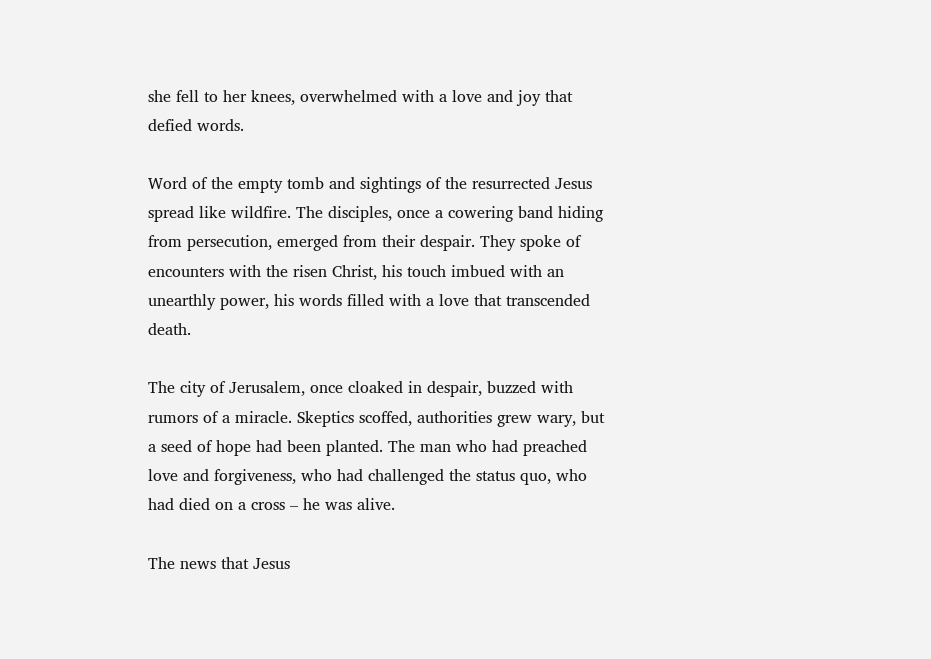she fell to her knees, overwhelmed with a love and joy that defied words.

Word of the empty tomb and sightings of the resurrected Jesus spread like wildfire. The disciples, once a cowering band hiding from persecution, emerged from their despair. They spoke of encounters with the risen Christ, his touch imbued with an unearthly power, his words filled with a love that transcended death.

The city of Jerusalem, once cloaked in despair, buzzed with rumors of a miracle. Skeptics scoffed, authorities grew wary, but a seed of hope had been planted. The man who had preached love and forgiveness, who had challenged the status quo, who had died on a cross – he was alive.

The news that Jesus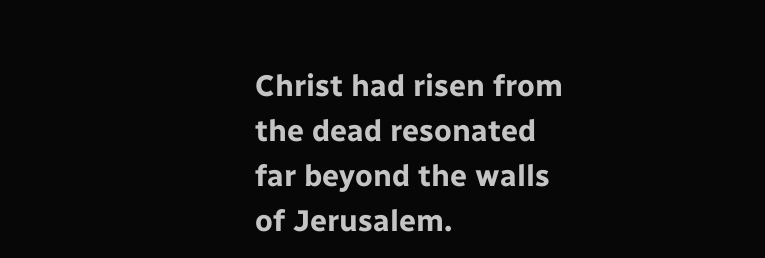Christ had risen from the dead resonated far beyond the walls of Jerusalem.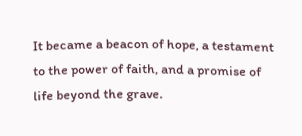It became a beacon of hope, a testament to the power of faith, and a promise of life beyond the grave.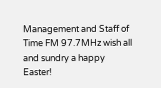Management and Staff of Time FM 97.7MHz wish all and sundry a happy Easter!